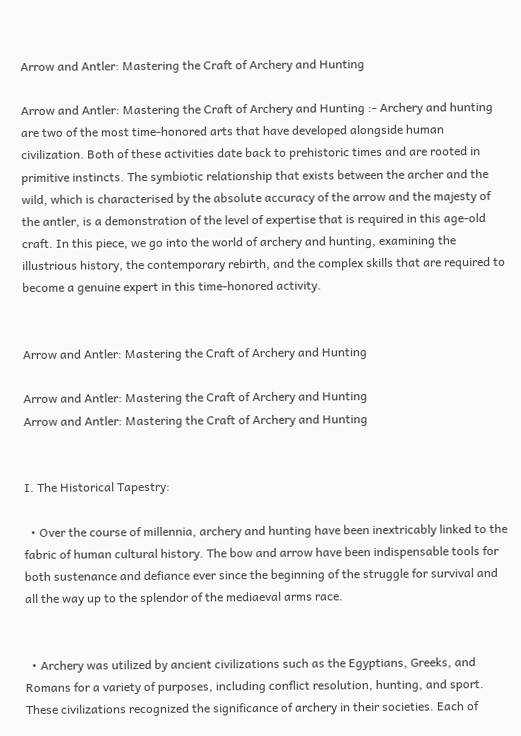Arrow and Antler: Mastering the Craft of Archery and Hunting

Arrow and Antler: Mastering the Craft of Archery and Hunting :- Archery and hunting are two of the most time-honored arts that have developed alongside human civilization. Both of these activities date back to prehistoric times and are rooted in primitive instincts. The symbiotic relationship that exists between the archer and the wild, which is characterised by the absolute accuracy of the arrow and the majesty of the antler, is a demonstration of the level of expertise that is required in this age-old craft. In this piece, we go into the world of archery and hunting, examining the illustrious history, the contemporary rebirth, and the complex skills that are required to become a genuine expert in this time-honored activity.


Arrow and Antler: Mastering the Craft of Archery and Hunting

Arrow and Antler: Mastering the Craft of Archery and Hunting
Arrow and Antler: Mastering the Craft of Archery and Hunting


I. The Historical Tapestry:

  • Over the course of millennia, archery and hunting have been inextricably linked to the fabric of human cultural history. The bow and arrow have been indispensable tools for both sustenance and defiance ever since the beginning of the struggle for survival and all the way up to the splendor of the mediaeval arms race.


  • Archery was utilized by ancient civilizations such as the Egyptians, Greeks, and Romans for a variety of purposes, including conflict resolution, hunting, and sport. These civilizations recognized the significance of archery in their societies. Each of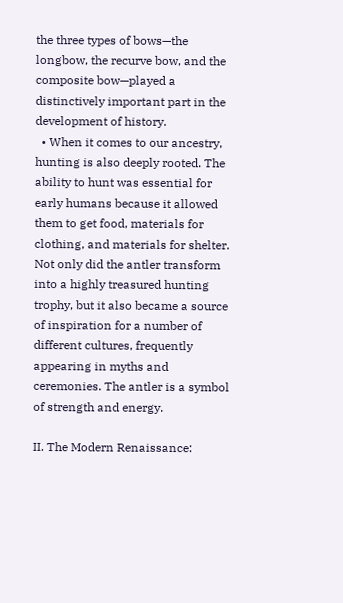the three types of bows—the longbow, the recurve bow, and the composite bow—played a distinctively important part in the development of history.
  • When it comes to our ancestry, hunting is also deeply rooted. The ability to hunt was essential for early humans because it allowed them to get food, materials for clothing, and materials for shelter. Not only did the antler transform into a highly treasured hunting trophy, but it also became a source of inspiration for a number of different cultures, frequently appearing in myths and ceremonies. The antler is a symbol of strength and energy.

II. The Modern Renaissance: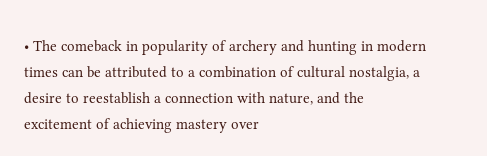• The comeback in popularity of archery and hunting in modern times can be attributed to a combination of cultural nostalgia, a desire to reestablish a connection with nature, and the excitement of achieving mastery over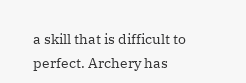a skill that is difficult to perfect. Archery has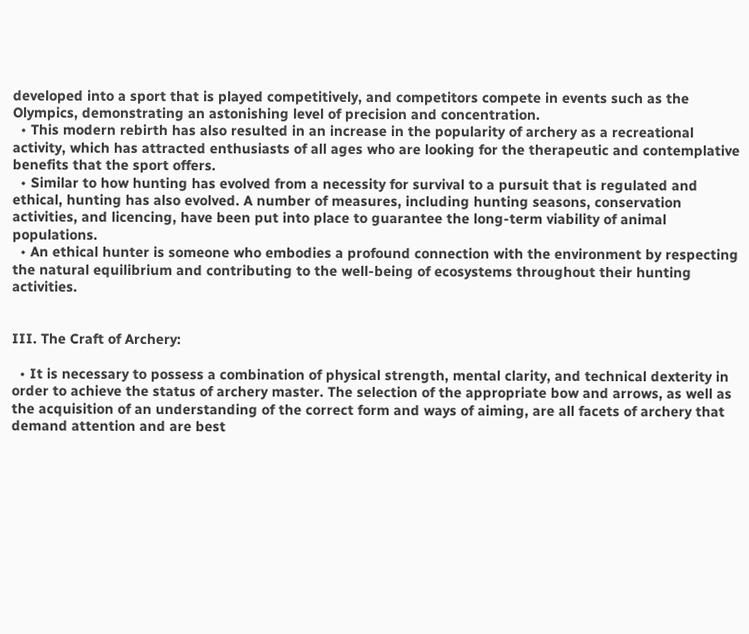developed into a sport that is played competitively, and competitors compete in events such as the Olympics, demonstrating an astonishing level of precision and concentration.
  • This modern rebirth has also resulted in an increase in the popularity of archery as a recreational activity, which has attracted enthusiasts of all ages who are looking for the therapeutic and contemplative benefits that the sport offers.
  • Similar to how hunting has evolved from a necessity for survival to a pursuit that is regulated and ethical, hunting has also evolved. A number of measures, including hunting seasons, conservation activities, and licencing, have been put into place to guarantee the long-term viability of animal populations.
  • An ethical hunter is someone who embodies a profound connection with the environment by respecting the natural equilibrium and contributing to the well-being of ecosystems throughout their hunting activities.


III. The Craft of Archery:

  • It is necessary to possess a combination of physical strength, mental clarity, and technical dexterity in order to achieve the status of archery master. The selection of the appropriate bow and arrows, as well as the acquisition of an understanding of the correct form and ways of aiming, are all facets of archery that demand attention and are best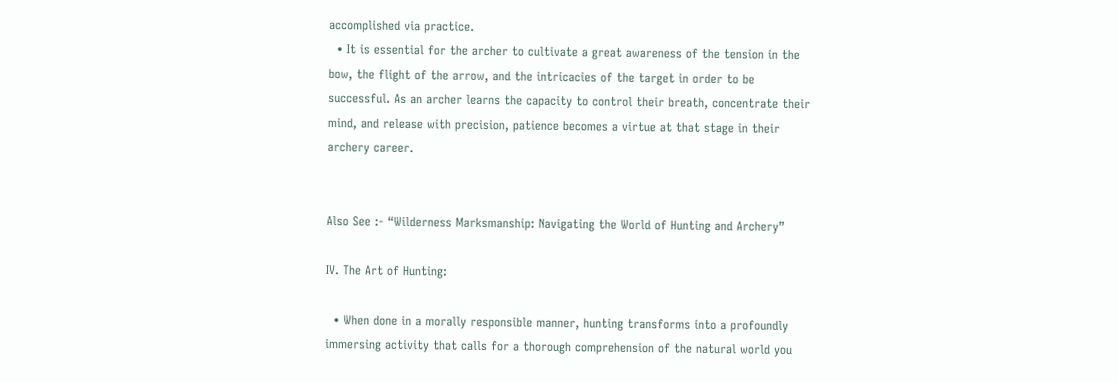accomplished via practice.
  • It is essential for the archer to cultivate a great awareness of the tension in the bow, the flight of the arrow, and the intricacies of the target in order to be successful. As an archer learns the capacity to control their breath, concentrate their mind, and release with precision, patience becomes a virtue at that stage in their archery career.


Also See :- “Wilderness Marksmanship: Navigating the World of Hunting and Archery”

IV. The Art of Hunting:

  • When done in a morally responsible manner, hunting transforms into a profoundly immersing activity that calls for a thorough comprehension of the natural world you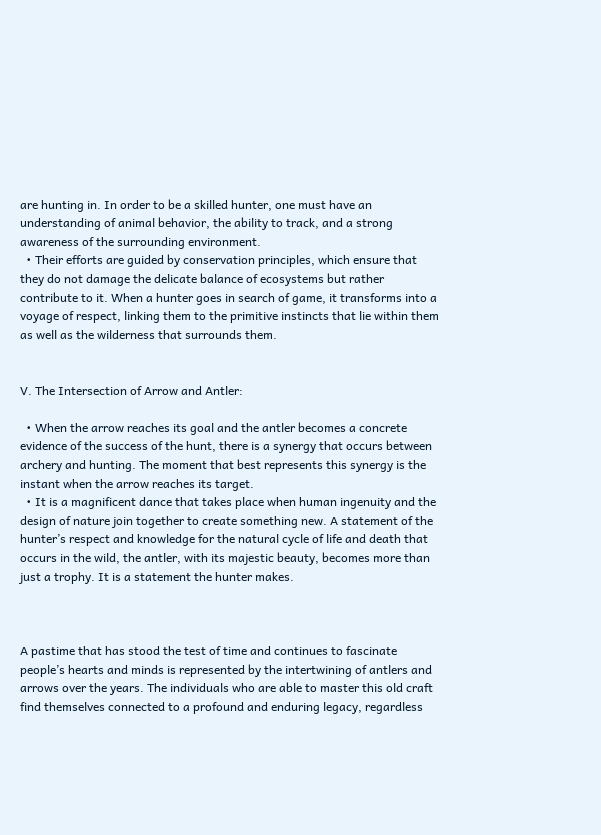are hunting in. In order to be a skilled hunter, one must have an understanding of animal behavior, the ability to track, and a strong awareness of the surrounding environment.
  • Their efforts are guided by conservation principles, which ensure that they do not damage the delicate balance of ecosystems but rather contribute to it. When a hunter goes in search of game, it transforms into a voyage of respect, linking them to the primitive instincts that lie within them as well as the wilderness that surrounds them.


V. The Intersection of Arrow and Antler:

  • When the arrow reaches its goal and the antler becomes a concrete evidence of the success of the hunt, there is a synergy that occurs between archery and hunting. The moment that best represents this synergy is the instant when the arrow reaches its target.
  • It is a magnificent dance that takes place when human ingenuity and the design of nature join together to create something new. A statement of the hunter’s respect and knowledge for the natural cycle of life and death that occurs in the wild, the antler, with its majestic beauty, becomes more than just a trophy. It is a statement the hunter makes.



A pastime that has stood the test of time and continues to fascinate people’s hearts and minds is represented by the intertwining of antlers and arrows over the years. The individuals who are able to master this old craft find themselves connected to a profound and enduring legacy, regardless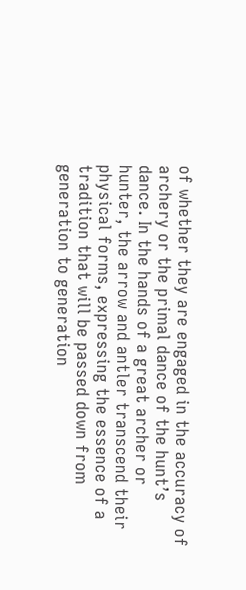of whether they are engaged in the accuracy of archery or the primal dance of the hunt’s dance. In the hands of a great archer or hunter, the arrow and antler transcend their physical forms, expressing the essence of a tradition that will be passed down from generation to generation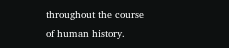throughout the course of human history.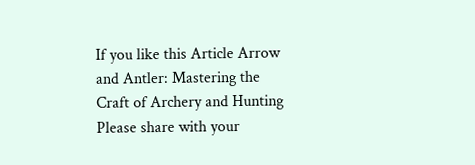If you like this Article Arrow and Antler: Mastering the Craft of Archery and Hunting  Please share with your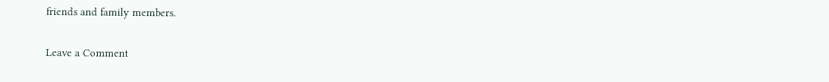friends and family members.

Leave a Comment